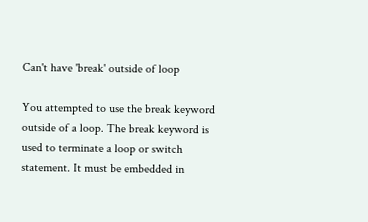Can't have 'break' outside of loop

You attempted to use the break keyword outside of a loop. The break keyword is used to terminate a loop or switch statement. It must be embedded in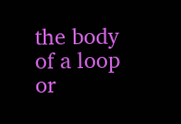the body of a loop or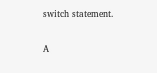switch statement.


A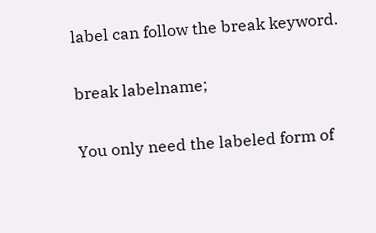label can follow the break keyword.

break labelname;

You only need the labeled form of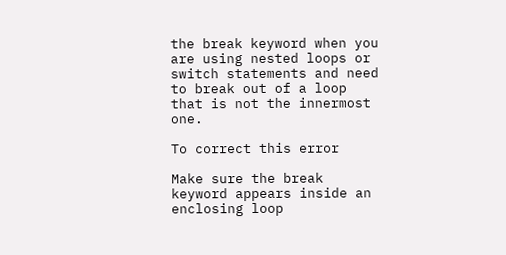the break keyword when you are using nested loops or switch statements and need to break out of a loop that is not the innermost one.

To correct this error

Make sure the break keyword appears inside an enclosing loop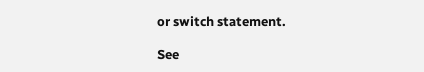or switch statement.

See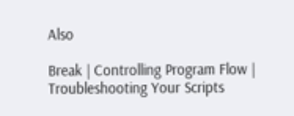Also

Break | Controlling Program Flow | Troubleshooting Your Scripts